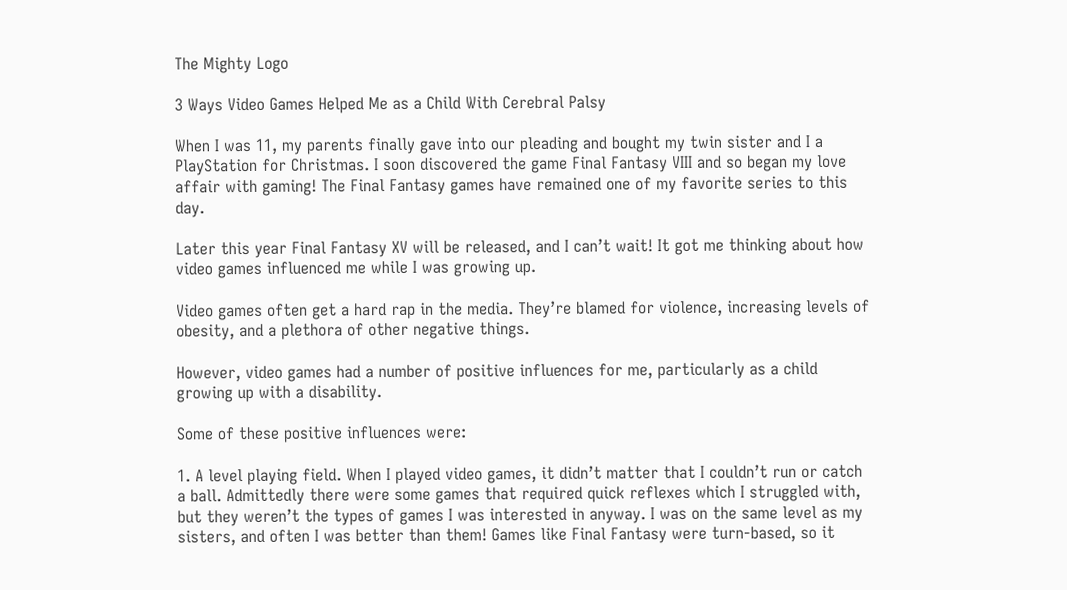The Mighty Logo

3 Ways Video Games Helped Me as a Child With Cerebral Palsy

When I was 11, my parents finally gave into our pleading and bought my twin sister and I a PlayStation for Christmas. I soon discovered the game Final Fantasy VIII and so began my love affair with gaming! The Final Fantasy games have remained one of my favorite series to this day.

Later this year Final Fantasy XV will be released, and I can’t wait! It got me thinking about how video games influenced me while I was growing up.

Video games often get a hard rap in the media. They’re blamed for violence, increasing levels of obesity, and a plethora of other negative things.

However, video games had a number of positive influences for me, particularly as a child growing up with a disability.

Some of these positive influences were:

1. A level playing field. When I played video games, it didn’t matter that I couldn’t run or catch a ball. Admittedly there were some games that required quick reflexes which I struggled with, but they weren’t the types of games I was interested in anyway. I was on the same level as my sisters, and often I was better than them! Games like Final Fantasy were turn-based, so it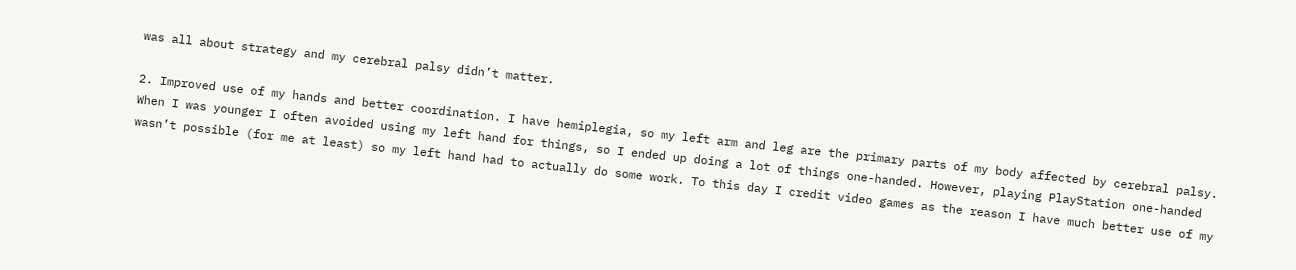was all about strategy and my cerebral palsy didn’t matter.

2. Improved use of my hands and better coordination. I have hemiplegia, so my left arm and leg are the primary parts of my body affected by cerebral palsy. When I was younger I often avoided using my left hand for things, so I ended up doing a lot of things one-handed. However, playing PlayStation one-handed wasn’t possible (for me at least) so my left hand had to actually do some work. To this day I credit video games as the reason I have much better use of my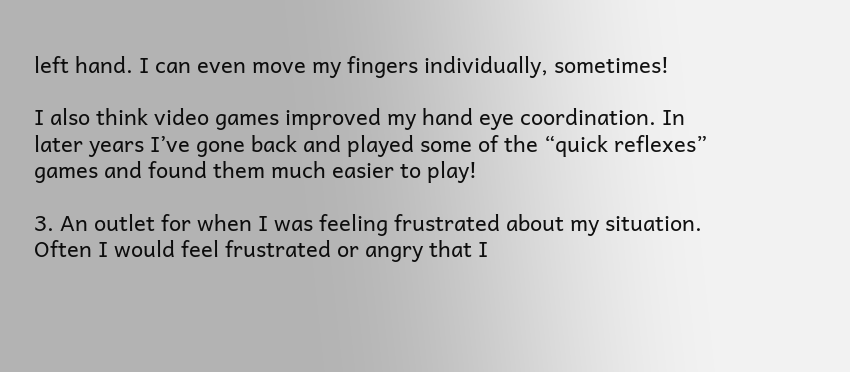left hand. I can even move my fingers individually, sometimes!

I also think video games improved my hand eye coordination. In later years I’ve gone back and played some of the “quick reflexes” games and found them much easier to play!

3. An outlet for when I was feeling frustrated about my situation. Often I would feel frustrated or angry that I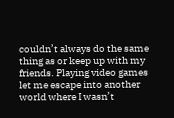couldn’t always do the same thing as or keep up with my friends. Playing video games let me escape into another world where I wasn’t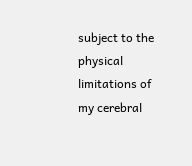subject to the physical limitations of my cerebral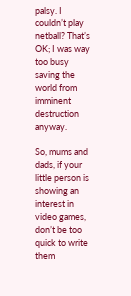palsy. I couldn’t play netball? That’s OK; I was way too busy saving the world from imminent destruction anyway.

So, mums and dads, if your little person is showing an interest in video games, don’t be too quick to write them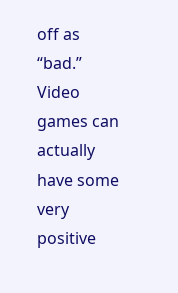off as “bad.” Video games can actually have some very positive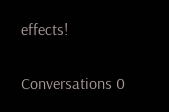effects!

Conversations 0